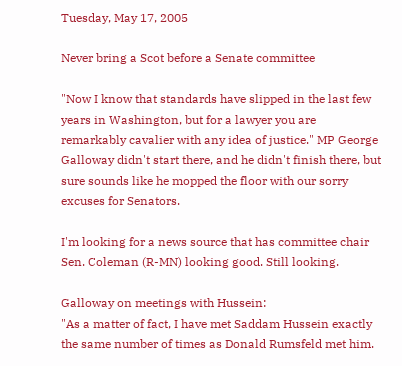Tuesday, May 17, 2005

Never bring a Scot before a Senate committee

"Now I know that standards have slipped in the last few years in Washington, but for a lawyer you are remarkably cavalier with any idea of justice." MP George Galloway didn't start there, and he didn't finish there, but sure sounds like he mopped the floor with our sorry excuses for Senators.

I'm looking for a news source that has committee chair Sen. Coleman (R-MN) looking good. Still looking.

Galloway on meetings with Hussein:
"As a matter of fact, I have met Saddam Hussein exactly the same number of times as Donald Rumsfeld met him.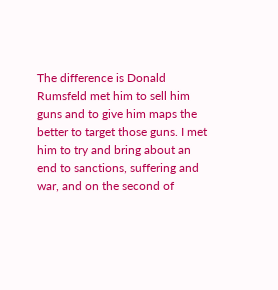The difference is Donald Rumsfeld met him to sell him guns and to give him maps the better to target those guns. I met him to try and bring about an end to sanctions, suffering and war, and on the second of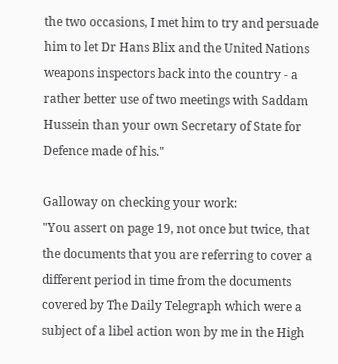the two occasions, I met him to try and persuade him to let Dr Hans Blix and the United Nations weapons inspectors back into the country - a rather better use of two meetings with Saddam Hussein than your own Secretary of State for Defence made of his."

Galloway on checking your work:
"You assert on page 19, not once but twice, that the documents that you are referring to cover a different period in time from the documents covered by The Daily Telegraph which were a subject of a libel action won by me in the High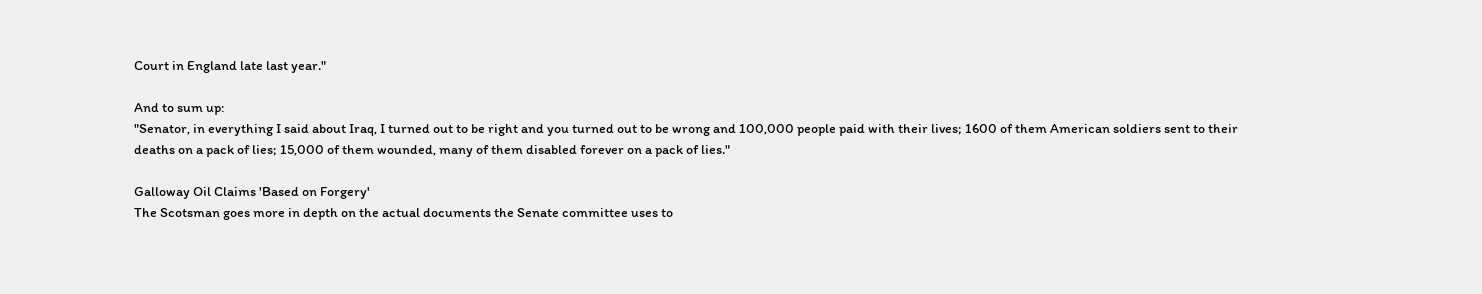Court in England late last year."

And to sum up:
"Senator, in everything I said about Iraq, I turned out to be right and you turned out to be wrong and 100,000 people paid with their lives; 1600 of them American soldiers sent to their deaths on a pack of lies; 15,000 of them wounded, many of them disabled forever on a pack of lies."

Galloway Oil Claims 'Based on Forgery'
The Scotsman goes more in depth on the actual documents the Senate committee uses to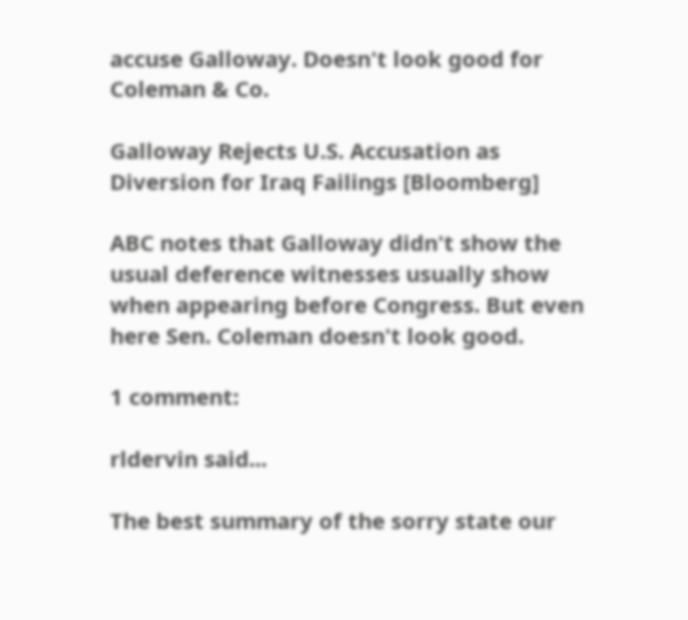accuse Galloway. Doesn't look good for Coleman & Co.

Galloway Rejects U.S. Accusation as Diversion for Iraq Failings [Bloomberg]

ABC notes that Galloway didn't show the usual deference witnesses usually show when appearing before Congress. But even here Sen. Coleman doesn't look good.

1 comment:

rldervin said...

The best summary of the sorry state our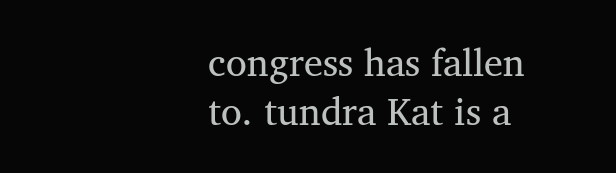congress has fallen to. tundra Kat is a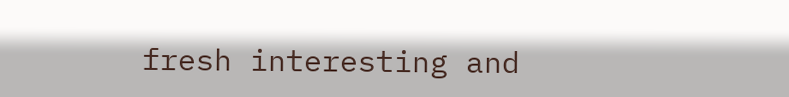fresh interesting and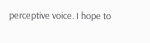perceptive voice. I hope to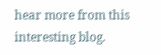hear more from this interesting blog.